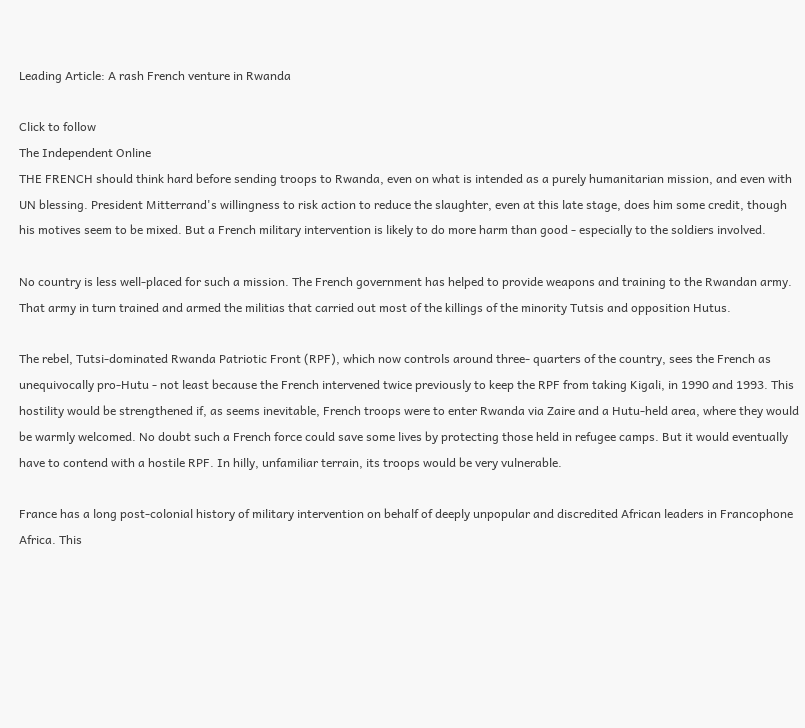Leading Article: A rash French venture in Rwanda

Click to follow
The Independent Online
THE FRENCH should think hard before sending troops to Rwanda, even on what is intended as a purely humanitarian mission, and even with UN blessing. President Mitterrand's willingness to risk action to reduce the slaughter, even at this late stage, does him some credit, though his motives seem to be mixed. But a French military intervention is likely to do more harm than good - especially to the soldiers involved.

No country is less well-placed for such a mission. The French government has helped to provide weapons and training to the Rwandan army. That army in turn trained and armed the militias that carried out most of the killings of the minority Tutsis and opposition Hutus.

The rebel, Tutsi-dominated Rwanda Patriotic Front (RPF), which now controls around three- quarters of the country, sees the French as unequivocally pro-Hutu - not least because the French intervened twice previously to keep the RPF from taking Kigali, in 1990 and 1993. This hostility would be strengthened if, as seems inevitable, French troops were to enter Rwanda via Zaire and a Hutu-held area, where they would be warmly welcomed. No doubt such a French force could save some lives by protecting those held in refugee camps. But it would eventually have to contend with a hostile RPF. In hilly, unfamiliar terrain, its troops would be very vulnerable.

France has a long post-colonial history of military intervention on behalf of deeply unpopular and discredited African leaders in Francophone Africa. This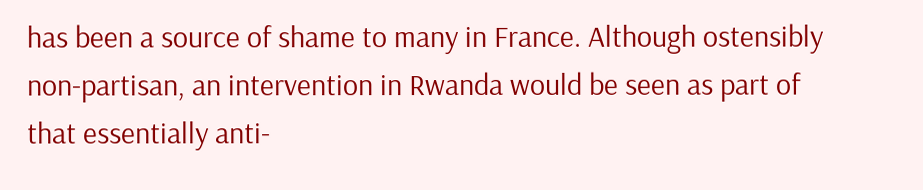has been a source of shame to many in France. Although ostensibly non-partisan, an intervention in Rwanda would be seen as part of that essentially anti-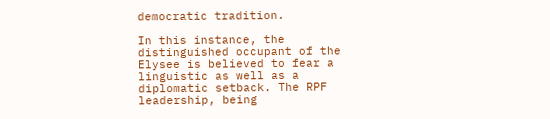democratic tradition.

In this instance, the distinguished occupant of the Elysee is believed to fear a linguistic as well as a diplomatic setback. The RPF leadership, being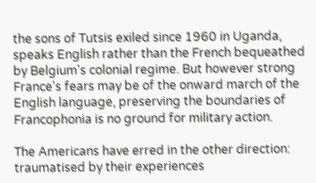the sons of Tutsis exiled since 1960 in Uganda, speaks English rather than the French bequeathed by Belgium's colonial regime. But however strong France's fears may be of the onward march of the English language, preserving the boundaries of Francophonia is no ground for military action.

The Americans have erred in the other direction: traumatised by their experiences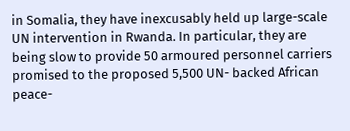in Somalia, they have inexcusably held up large-scale UN intervention in Rwanda. In particular, they are being slow to provide 50 armoured personnel carriers promised to the proposed 5,500 UN- backed African peace-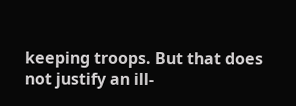keeping troops. But that does not justify an ill-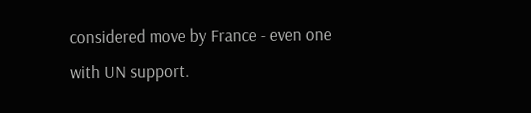considered move by France - even one with UN support.